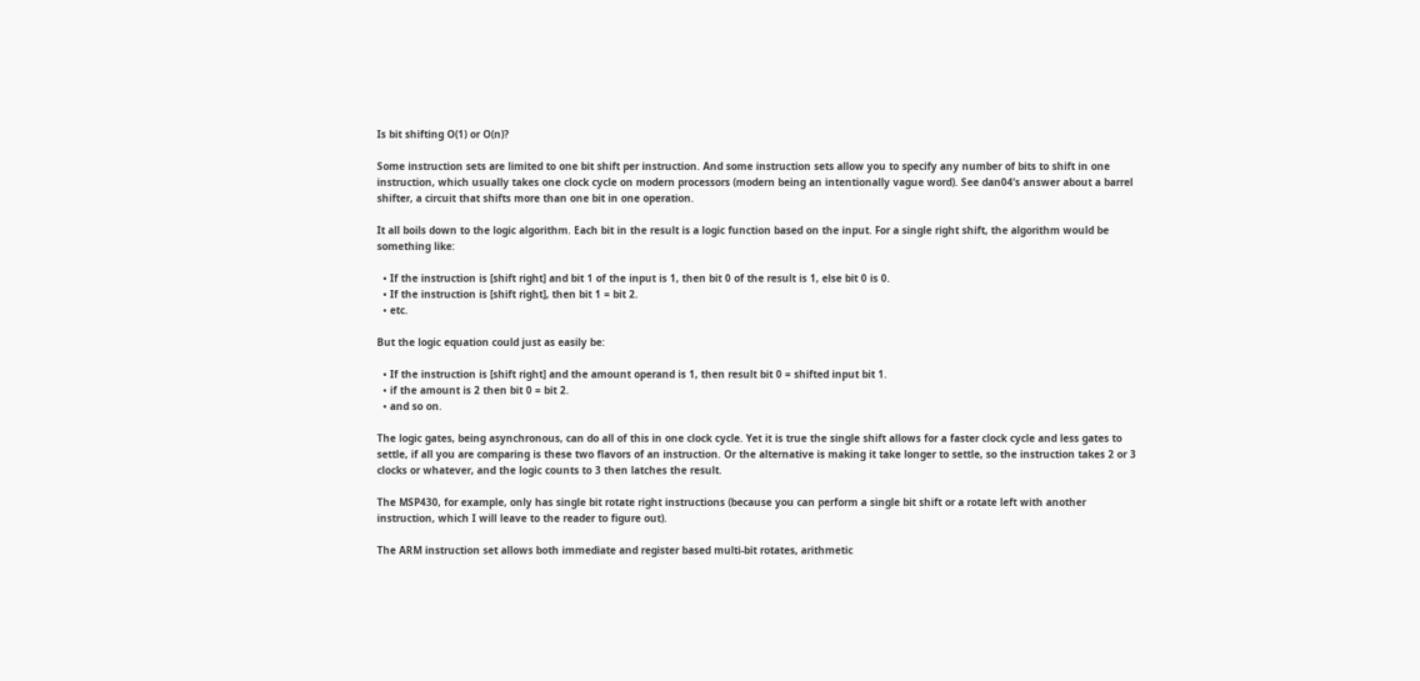Is bit shifting O(1) or O(n)?

Some instruction sets are limited to one bit shift per instruction. And some instruction sets allow you to specify any number of bits to shift in one instruction, which usually takes one clock cycle on modern processors (modern being an intentionally vague word). See dan04’s answer about a barrel shifter, a circuit that shifts more than one bit in one operation.

It all boils down to the logic algorithm. Each bit in the result is a logic function based on the input. For a single right shift, the algorithm would be something like:

  • If the instruction is [shift right] and bit 1 of the input is 1, then bit 0 of the result is 1, else bit 0 is 0.
  • If the instruction is [shift right], then bit 1 = bit 2.
  • etc.

But the logic equation could just as easily be:

  • If the instruction is [shift right] and the amount operand is 1, then result bit 0 = shifted input bit 1.
  • if the amount is 2 then bit 0 = bit 2.
  • and so on.

The logic gates, being asynchronous, can do all of this in one clock cycle. Yet it is true the single shift allows for a faster clock cycle and less gates to settle, if all you are comparing is these two flavors of an instruction. Or the alternative is making it take longer to settle, so the instruction takes 2 or 3 clocks or whatever, and the logic counts to 3 then latches the result.

The MSP430, for example, only has single bit rotate right instructions (because you can perform a single bit shift or a rotate left with another instruction, which I will leave to the reader to figure out).

The ARM instruction set allows both immediate and register based multi-bit rotates, arithmetic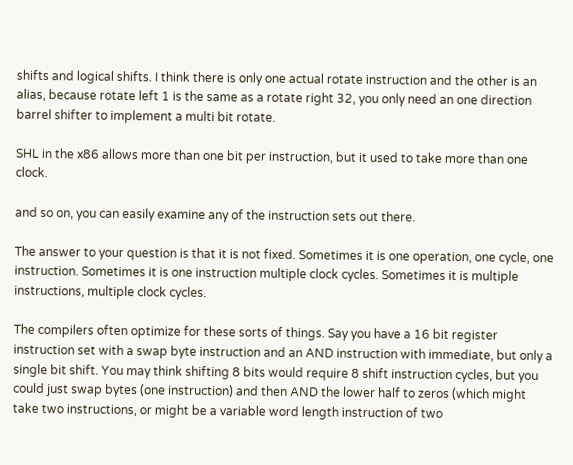shifts and logical shifts. I think there is only one actual rotate instruction and the other is an alias, because rotate left 1 is the same as a rotate right 32, you only need an one direction barrel shifter to implement a multi bit rotate.

SHL in the x86 allows more than one bit per instruction, but it used to take more than one clock.

and so on, you can easily examine any of the instruction sets out there.

The answer to your question is that it is not fixed. Sometimes it is one operation, one cycle, one instruction. Sometimes it is one instruction multiple clock cycles. Sometimes it is multiple instructions, multiple clock cycles.

The compilers often optimize for these sorts of things. Say you have a 16 bit register instruction set with a swap byte instruction and an AND instruction with immediate, but only a single bit shift. You may think shifting 8 bits would require 8 shift instruction cycles, but you could just swap bytes (one instruction) and then AND the lower half to zeros (which might take two instructions, or might be a variable word length instruction of two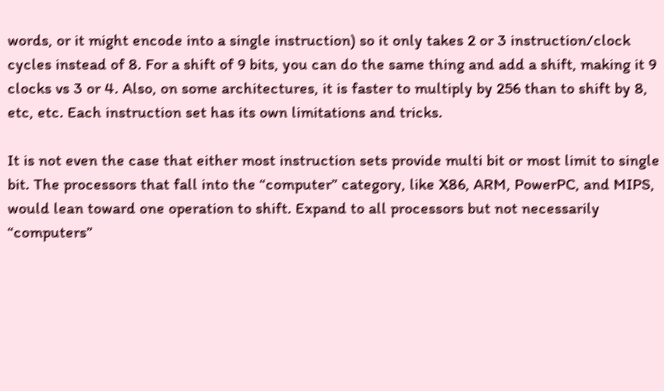words, or it might encode into a single instruction) so it only takes 2 or 3 instruction/clock cycles instead of 8. For a shift of 9 bits, you can do the same thing and add a shift, making it 9 clocks vs 3 or 4. Also, on some architectures, it is faster to multiply by 256 than to shift by 8, etc, etc. Each instruction set has its own limitations and tricks.

It is not even the case that either most instruction sets provide multi bit or most limit to single bit. The processors that fall into the “computer” category, like X86, ARM, PowerPC, and MIPS, would lean toward one operation to shift. Expand to all processors but not necessarily “computers”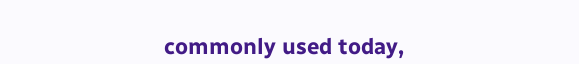commonly used today,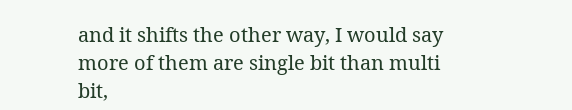and it shifts the other way, I would say more of them are single bit than multi bit,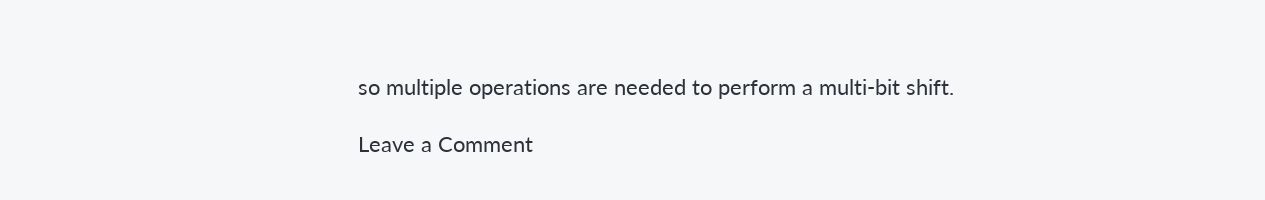so multiple operations are needed to perform a multi-bit shift.

Leave a Comment